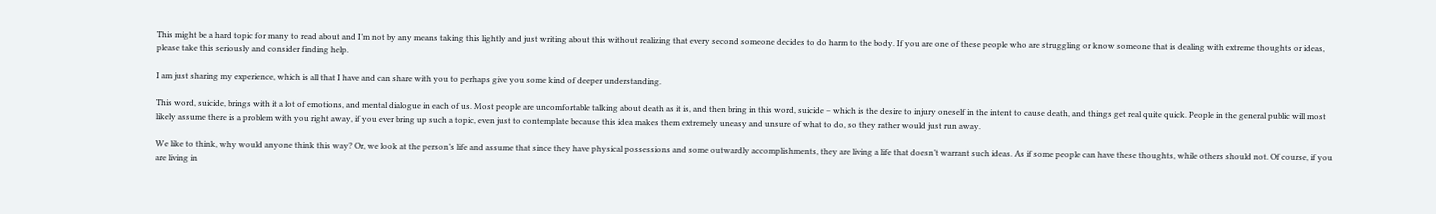This might be a hard topic for many to read about and I’m not by any means taking this lightly and just writing about this without realizing that every second someone decides to do harm to the body. If you are one of these people who are struggling or know someone that is dealing with extreme thoughts or ideas, please take this seriously and consider finding help.

I am just sharing my experience, which is all that I have and can share with you to perhaps give you some kind of deeper understanding.

This word, suicide, brings with it a lot of emotions, and mental dialogue in each of us. Most people are uncomfortable talking about death as it is, and then bring in this word, suicide – which is the desire to injury oneself in the intent to cause death, and things get real quite quick. People in the general public will most likely assume there is a problem with you right away, if you ever bring up such a topic, even just to contemplate because this idea makes them extremely uneasy and unsure of what to do, so they rather would just run away.

We like to think, why would anyone think this way? Or, we look at the person’s life and assume that since they have physical possessions and some outwardly accomplishments, they are living a life that doesn’t warrant such ideas. As if some people can have these thoughts, while others should not. Of course, if you are living in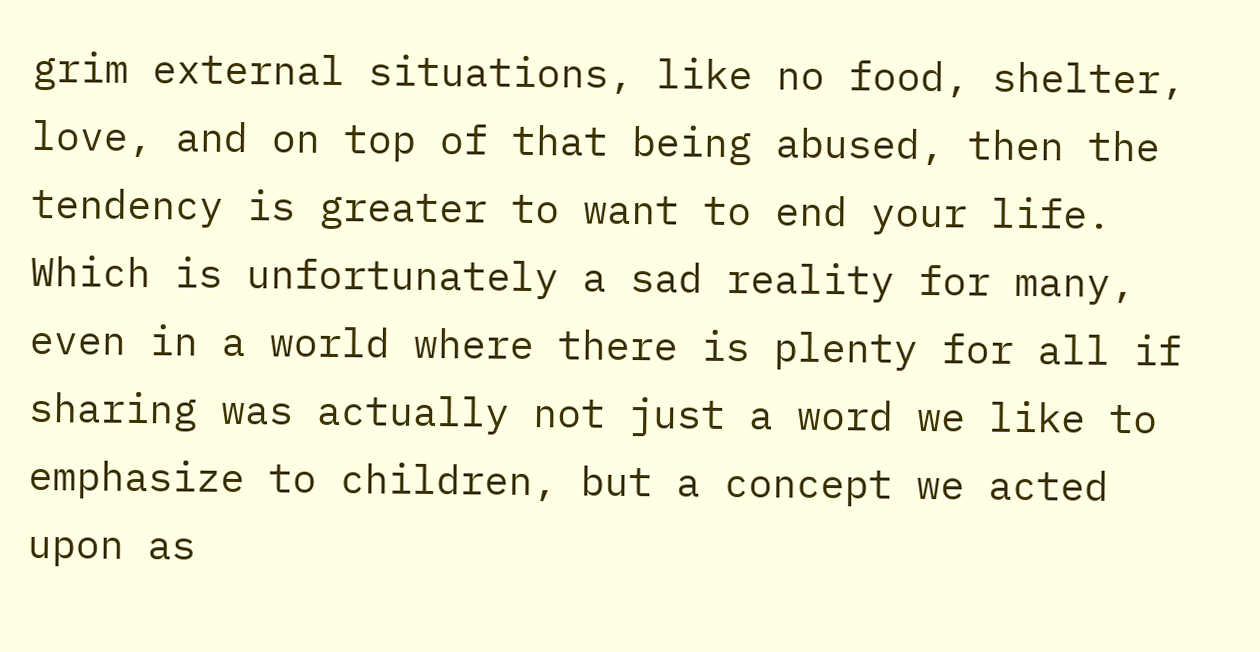grim external situations, like no food, shelter, love, and on top of that being abused, then the tendency is greater to want to end your life. Which is unfortunately a sad reality for many, even in a world where there is plenty for all if sharing was actually not just a word we like to emphasize to children, but a concept we acted upon as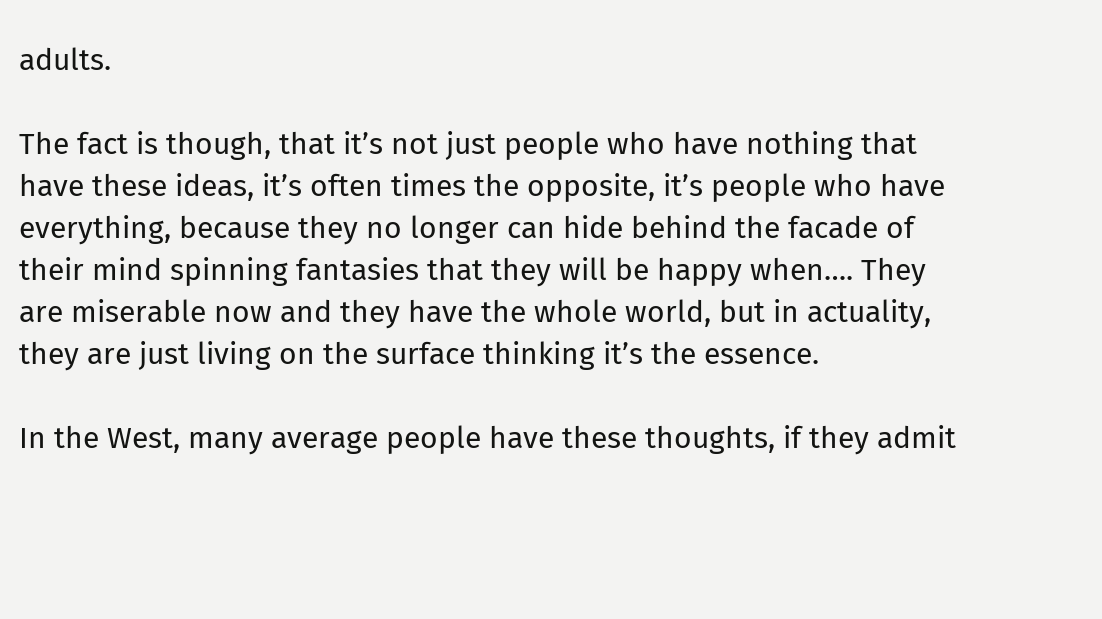adults.

The fact is though, that it’s not just people who have nothing that have these ideas, it’s often times the opposite, it’s people who have everything, because they no longer can hide behind the facade of their mind spinning fantasies that they will be happy when…. They are miserable now and they have the whole world, but in actuality, they are just living on the surface thinking it’s the essence.

In the West, many average people have these thoughts, if they admit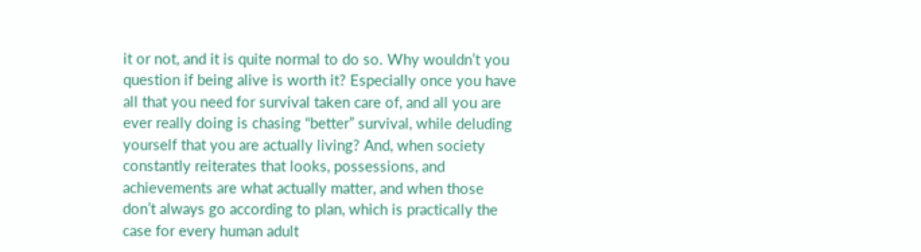it or not, and it is quite normal to do so. Why wouldn’t you question if being alive is worth it? Especially once you have all that you need for survival taken care of, and all you are ever really doing is chasing “better” survival, while deluding yourself that you are actually living? And, when society constantly reiterates that looks, possessions, and achievements are what actually matter, and when those don’t always go according to plan, which is practically the case for every human adult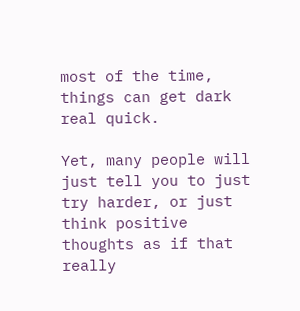most of the time, things can get dark real quick.

Yet, many people will just tell you to just try harder, or just think positive thoughts as if that really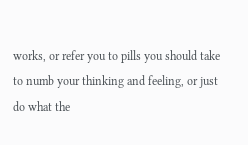works, or refer you to pills you should take to numb your thinking and feeling, or just do what the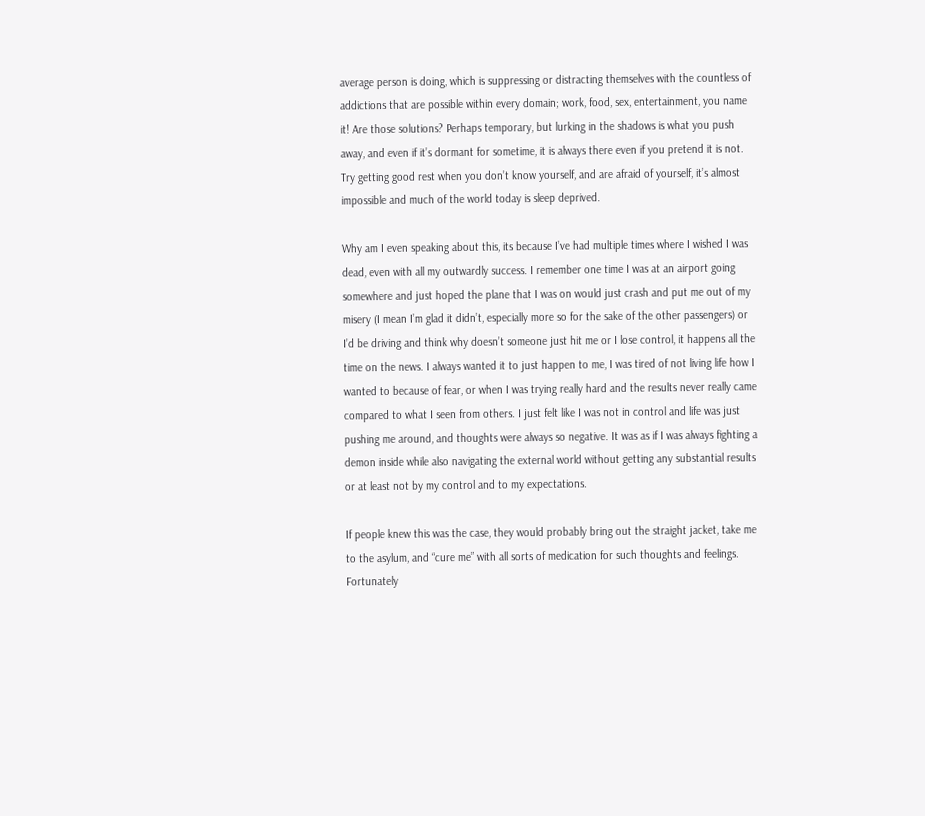average person is doing, which is suppressing or distracting themselves with the countless of addictions that are possible within every domain; work, food, sex, entertainment, you name it! Are those solutions? Perhaps temporary, but lurking in the shadows is what you push away, and even if it’s dormant for sometime, it is always there even if you pretend it is not. Try getting good rest when you don’t know yourself, and are afraid of yourself, it’s almost impossible and much of the world today is sleep deprived.

Why am I even speaking about this, its because I’ve had multiple times where I wished I was dead, even with all my outwardly success. I remember one time I was at an airport going somewhere and just hoped the plane that I was on would just crash and put me out of my misery (I mean I’m glad it didn’t, especially more so for the sake of the other passengers) or I’d be driving and think why doesn’t someone just hit me or I lose control, it happens all the time on the news. I always wanted it to just happen to me, I was tired of not living life how I wanted to because of fear, or when I was trying really hard and the results never really came compared to what I seen from others. I just felt like I was not in control and life was just pushing me around, and thoughts were always so negative. It was as if I was always fighting a demon inside while also navigating the external world without getting any substantial results or at least not by my control and to my expectations.

If people knew this was the case, they would probably bring out the straight jacket, take me to the asylum, and “cure me” with all sorts of medication for such thoughts and feelings. Fortunately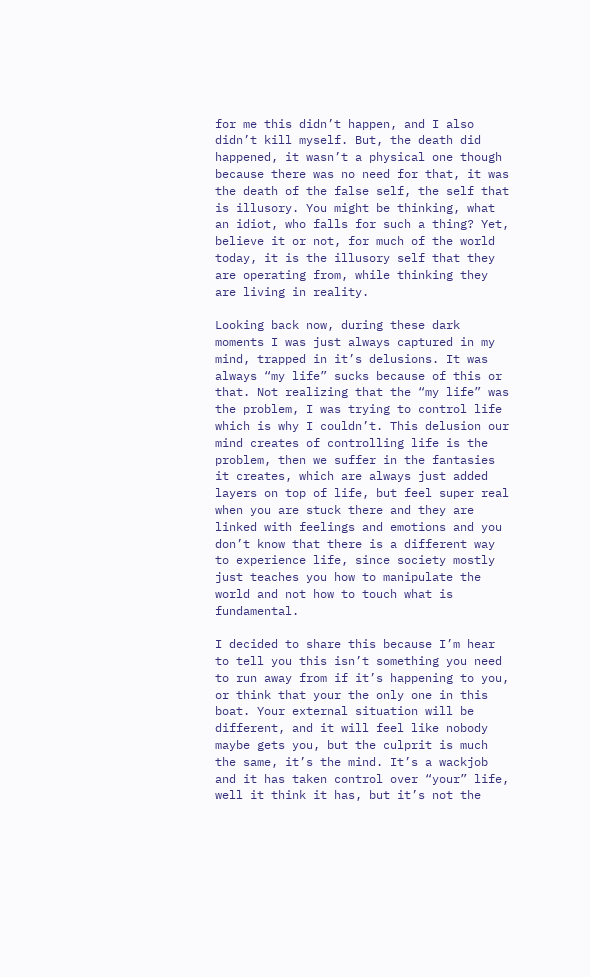for me this didn’t happen, and I also didn’t kill myself. But, the death did happened, it wasn’t a physical one though because there was no need for that, it was the death of the false self, the self that is illusory. You might be thinking, what an idiot, who falls for such a thing? Yet, believe it or not, for much of the world today, it is the illusory self that they are operating from, while thinking they are living in reality.

Looking back now, during these dark moments I was just always captured in my mind, trapped in it’s delusions. It was always “my life” sucks because of this or that. Not realizing that the “my life” was the problem, I was trying to control life which is why I couldn’t. This delusion our mind creates of controlling life is the problem, then we suffer in the fantasies it creates, which are always just added layers on top of life, but feel super real when you are stuck there and they are linked with feelings and emotions and you don’t know that there is a different way to experience life, since society mostly just teaches you how to manipulate the world and not how to touch what is fundamental.

I decided to share this because I’m hear to tell you this isn’t something you need to run away from if it’s happening to you, or think that your the only one in this boat. Your external situation will be different, and it will feel like nobody maybe gets you, but the culprit is much the same, it’s the mind. It’s a wackjob and it has taken control over “your” life, well it think it has, but it’s not the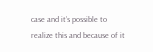case and it’s possible to realize this and because of it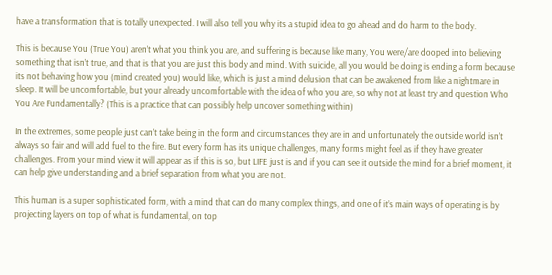have a transformation that is totally unexpected. I will also tell you why its a stupid idea to go ahead and do harm to the body.

This is because You (True You) aren’t what you think you are, and suffering is because like many, You were/are dooped into believing something that isn’t true, and that is that you are just this body and mind. With suicide, all you would be doing is ending a form because its not behaving how you (mind created you) would like, which is just a mind delusion that can be awakened from like a nightmare in sleep. It will be uncomfortable, but your already uncomfortable with the idea of who you are, so why not at least try and question Who You Are Fundamentally? (This is a practice that can possibly help uncover something within)

In the extremes, some people just can’t take being in the form and circumstances they are in and unfortunately the outside world isn’t always so fair and will add fuel to the fire. But every form has its unique challenges, many forms might feel as if they have greater challenges. From your mind view it will appear as if this is so, but LIFE just is and if you can see it outside the mind for a brief moment, it can help give understanding and a brief separation from what you are not.

This human is a super sophisticated form, with a mind that can do many complex things, and one of it’s main ways of operating is by projecting layers on top of what is fundamental, on top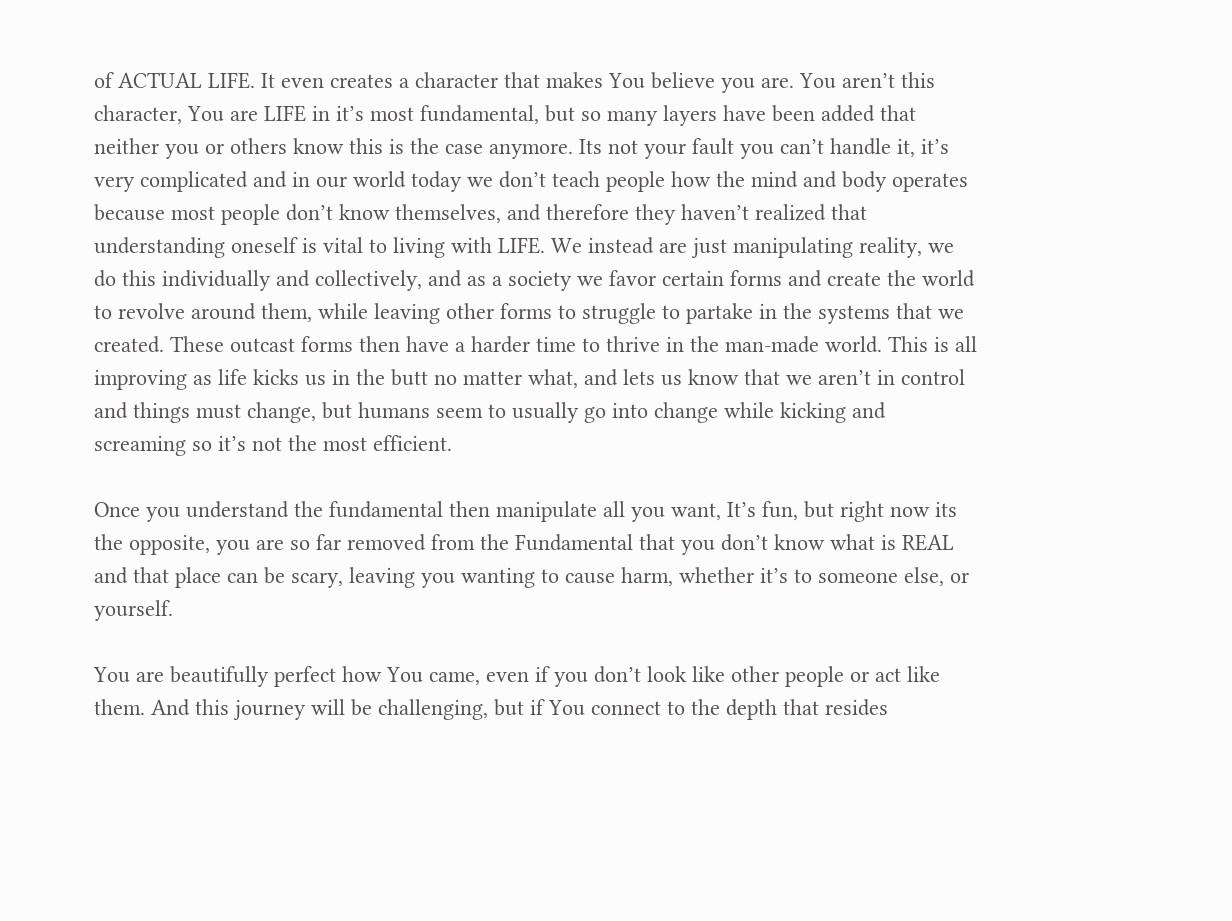of ACTUAL LIFE. It even creates a character that makes You believe you are. You aren’t this character, You are LIFE in it’s most fundamental, but so many layers have been added that neither you or others know this is the case anymore. Its not your fault you can’t handle it, it’s very complicated and in our world today we don’t teach people how the mind and body operates because most people don’t know themselves, and therefore they haven’t realized that understanding oneself is vital to living with LIFE. We instead are just manipulating reality, we do this individually and collectively, and as a society we favor certain forms and create the world to revolve around them, while leaving other forms to struggle to partake in the systems that we created. These outcast forms then have a harder time to thrive in the man-made world. This is all improving as life kicks us in the butt no matter what, and lets us know that we aren’t in control and things must change, but humans seem to usually go into change while kicking and screaming so it’s not the most efficient.

Once you understand the fundamental then manipulate all you want, It’s fun, but right now its the opposite, you are so far removed from the Fundamental that you don’t know what is REAL and that place can be scary, leaving you wanting to cause harm, whether it’s to someone else, or yourself.

You are beautifully perfect how You came, even if you don’t look like other people or act like them. And this journey will be challenging, but if You connect to the depth that resides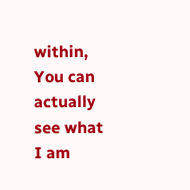within, You can actually see what I am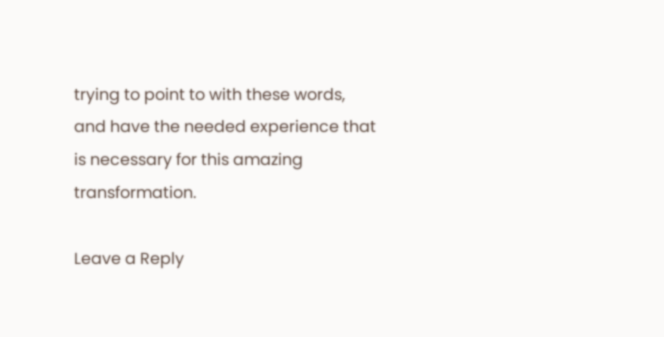trying to point to with these words, and have the needed experience that is necessary for this amazing transformation.

Leave a Reply